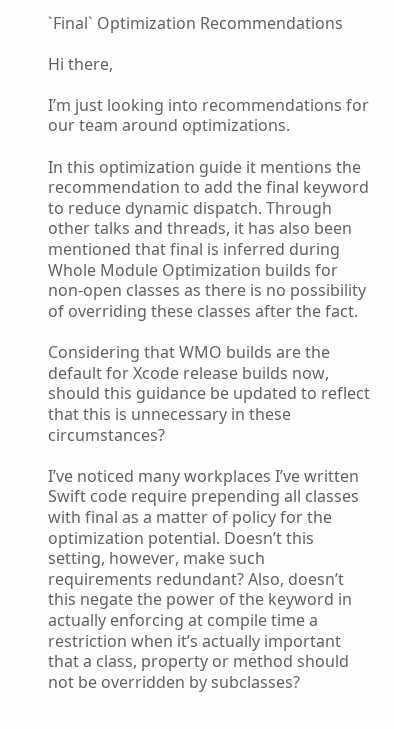`Final` Optimization Recommendations

Hi there,

I’m just looking into recommendations for our team around optimizations.

In this optimization guide it mentions the recommendation to add the final keyword to reduce dynamic dispatch. Through other talks and threads, it has also been mentioned that final is inferred during Whole Module Optimization builds for non-open classes as there is no possibility of overriding these classes after the fact.

Considering that WMO builds are the default for Xcode release builds now, should this guidance be updated to reflect that this is unnecessary in these circumstances?

I’ve noticed many workplaces I’ve written Swift code require prepending all classes with final as a matter of policy for the optimization potential. Doesn’t this setting, however, make such requirements redundant? Also, doesn’t this negate the power of the keyword in actually enforcing at compile time a restriction when it’s actually important that a class, property or method should not be overridden by subclasses?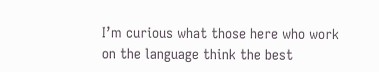I’m curious what those here who work on the language think the best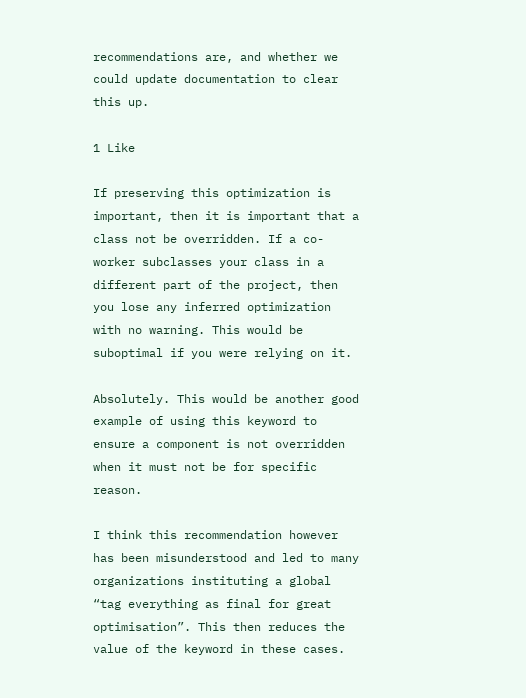recommendations are, and whether we could update documentation to clear this up.

1 Like

If preserving this optimization is important, then it is important that a class not be overridden. If a co-worker subclasses your class in a different part of the project, then you lose any inferred optimization with no warning. This would be suboptimal if you were relying on it.

Absolutely. This would be another good example of using this keyword to ensure a component is not overridden when it must not be for specific reason.

I think this recommendation however has been misunderstood and led to many organizations instituting a global “tag everything as final for great optimisation”. This then reduces the value of the keyword in these cases.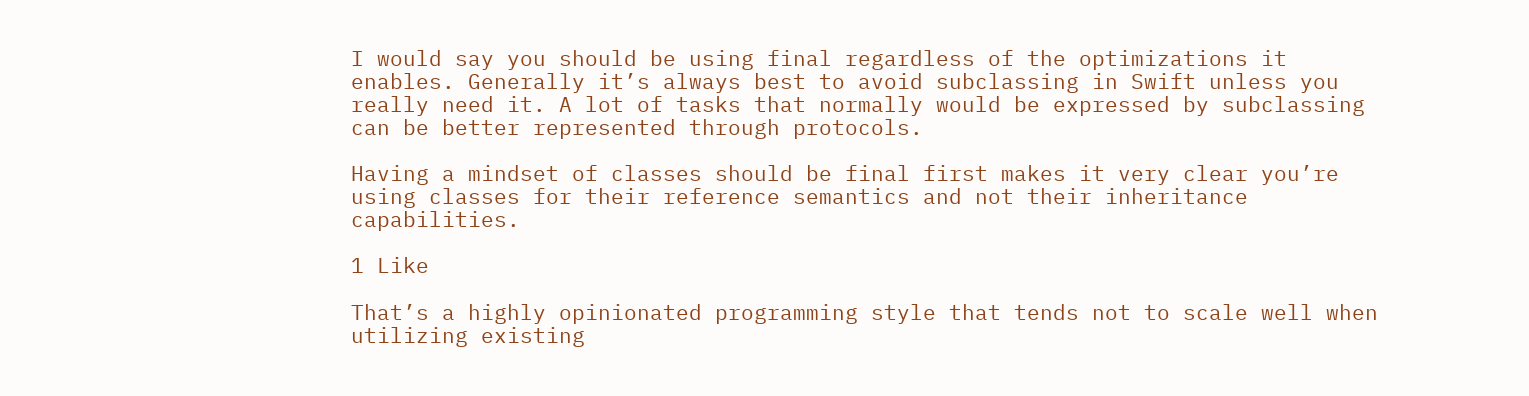I would say you should be using final regardless of the optimizations it enables. Generally it’s always best to avoid subclassing in Swift unless you really need it. A lot of tasks that normally would be expressed by subclassing can be better represented through protocols.

Having a mindset of classes should be final first makes it very clear you’re using classes for their reference semantics and not their inheritance capabilities.

1 Like

That’s a highly opinionated programming style that tends not to scale well when utilizing existing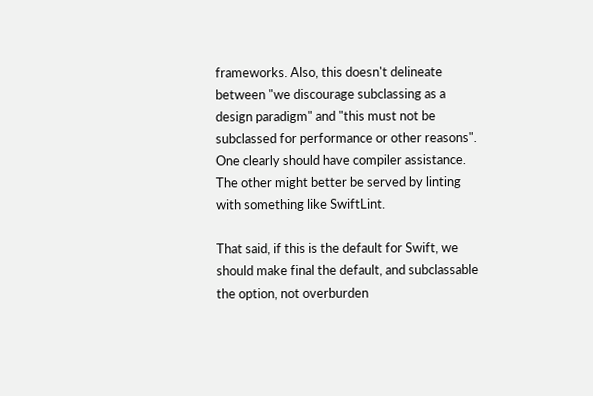frameworks. Also, this doesn't delineate between "we discourage subclassing as a design paradigm" and "this must not be subclassed for performance or other reasons". One clearly should have compiler assistance. The other might better be served by linting with something like SwiftLint.

That said, if this is the default for Swift, we should make final the default, and subclassable the option, not overburden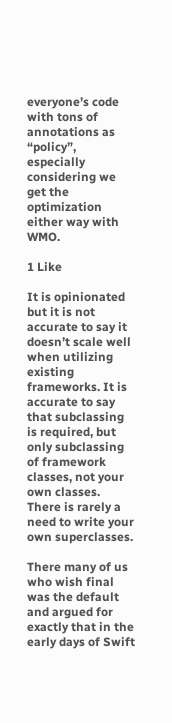everyone’s code with tons of annotations as “policy”, especially considering we get the optimization either way with WMO.

1 Like

It is opinionated but it is not accurate to say it doesn’t scale well when utilizing existing frameworks. It is accurate to say that subclassing is required, but only subclassing of framework classes, not your own classes. There is rarely a need to write your own superclasses.

There many of us who wish final was the default and argued for exactly that in the early days of Swift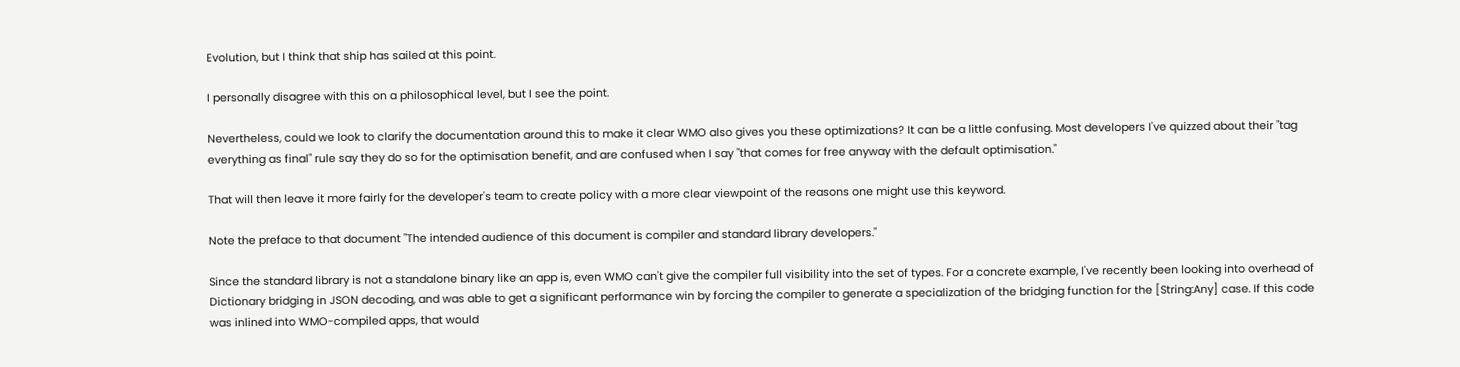Evolution, but I think that ship has sailed at this point.

I personally disagree with this on a philosophical level, but I see the point.

Nevertheless, could we look to clarify the documentation around this to make it clear WMO also gives you these optimizations? It can be a little confusing. Most developers I've quizzed about their "tag everything as final" rule say they do so for the optimisation benefit, and are confused when I say "that comes for free anyway with the default optimisation."

That will then leave it more fairly for the developer's team to create policy with a more clear viewpoint of the reasons one might use this keyword.

Note the preface to that document "The intended audience of this document is compiler and standard library developers."

Since the standard library is not a standalone binary like an app is, even WMO can't give the compiler full visibility into the set of types. For a concrete example, I've recently been looking into overhead of Dictionary bridging in JSON decoding, and was able to get a significant performance win by forcing the compiler to generate a specialization of the bridging function for the [String:Any] case. If this code was inlined into WMO-compiled apps, that would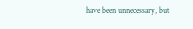have been unnecessary, but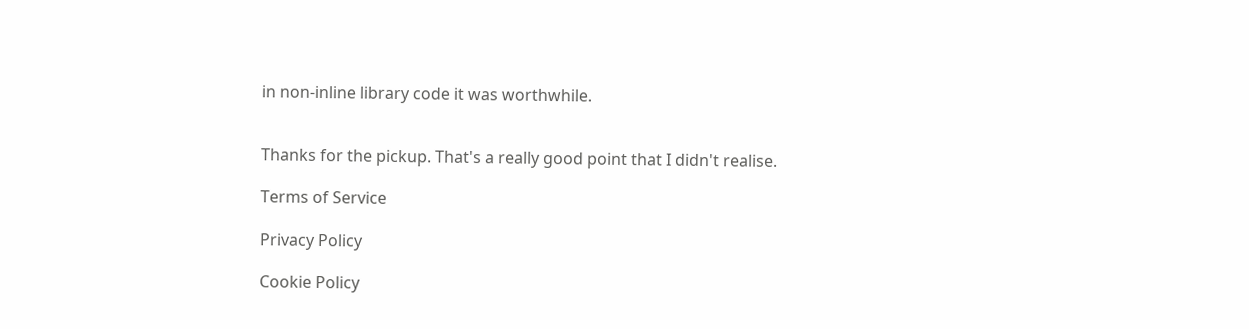in non-inline library code it was worthwhile.


Thanks for the pickup. That's a really good point that I didn't realise.

Terms of Service

Privacy Policy

Cookie Policy